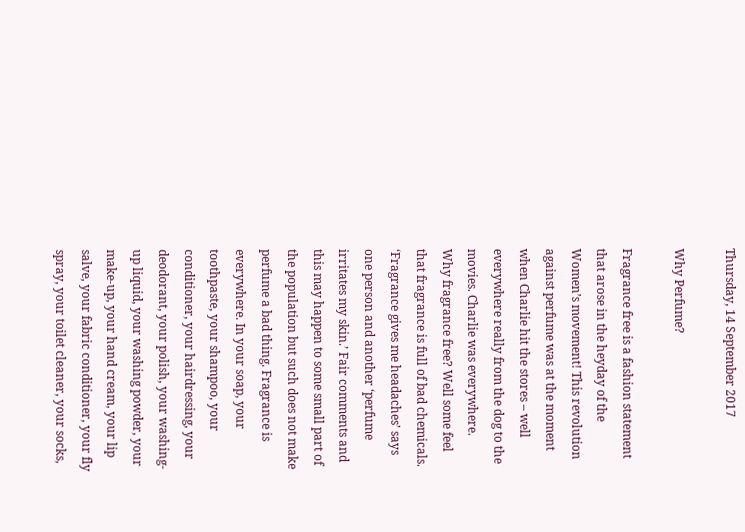Thursday, 14 September 2017

Why Perfume?

Fragrance free is a fashion statement that arose in the heyday of the Women’s movement! This revolution against perfume was at the moment when Charlie hit the stores – well everywhere really from the dog to the movies. Charlie was everywhere.
Why fragrance free? Well some feel that fragrance is full of bad chemicals. ‘Fragrance gives me headaches’ says one person and another ‘perfume irritates my skin.’ Fair comments and this may happen to some small part of the population but such does not make perfume a bad thing. Fragrance is everywhere. In your soap, your toothpaste, your shampoo, your conditioner, your hairdressing, your deodorant, your polish, your washing-up liquid, your washing powder, your make-up, your hand cream, your lip salve, your fabric conditioner, your fly spray, your toilet cleaner, your socks,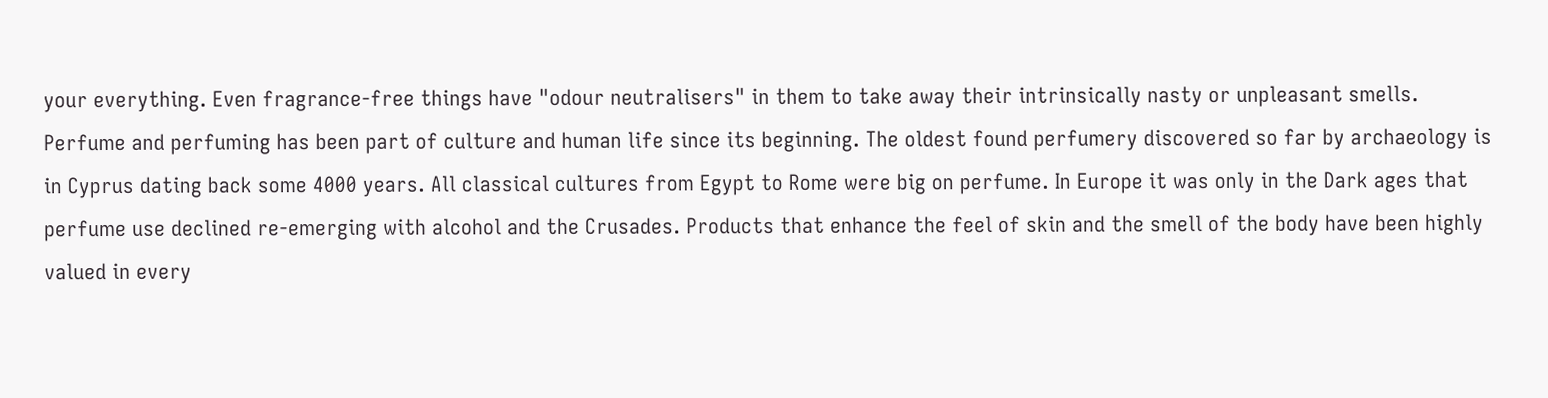your everything. Even fragrance-free things have "odour neutralisers" in them to take away their intrinsically nasty or unpleasant smells.
Perfume and perfuming has been part of culture and human life since its beginning. The oldest found perfumery discovered so far by archaeology is in Cyprus dating back some 4000 years. All classical cultures from Egypt to Rome were big on perfume. In Europe it was only in the Dark ages that perfume use declined re-emerging with alcohol and the Crusades. Products that enhance the feel of skin and the smell of the body have been highly valued in every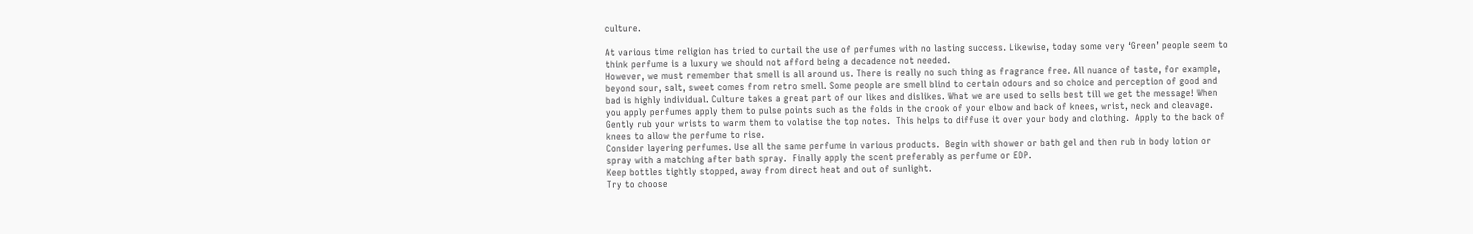culture.

At various time religion has tried to curtail the use of perfumes with no lasting success. Likewise, today some very ‘Green’ people seem to think perfume is a luxury we should not afford being a decadence not needed.
However, we must remember that smell is all around us. There is really no such thing as fragrance free. All nuance of taste, for example, beyond sour, salt, sweet comes from retro smell. Some people are smell blind to certain odours and so choice and perception of good and bad is highly individual. Culture takes a great part of our likes and dislikes. What we are used to sells best till we get the message! When you apply perfumes apply them to pulse points such as the folds in the crook of your elbow and back of knees, wrist, neck and cleavage. Gently rub your wrists to warm them to volatise the top notes.  This helps to diffuse it over your body and clothing.  Apply to the back of knees to allow the perfume to rise.
Consider layering perfumes. Use all the same perfume in various products.  Begin with shower or bath gel and then rub in body lotion or spray with a matching after bath spray.  Finally apply the scent preferably as perfume or EDP.
Keep bottles tightly stopped, away from direct heat and out of sunlight.
Try to choose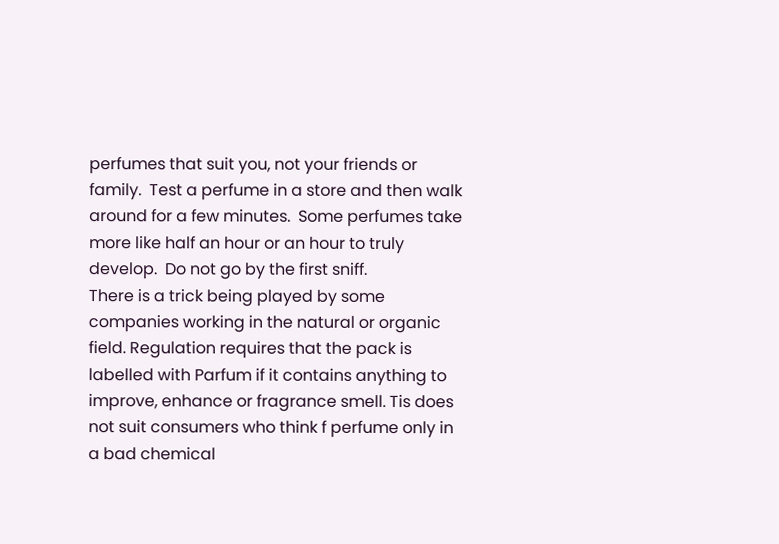perfumes that suit you, not your friends or family.  Test a perfume in a store and then walk around for a few minutes.  Some perfumes take more like half an hour or an hour to truly develop.  Do not go by the first sniff.
There is a trick being played by some companies working in the natural or organic field. Regulation requires that the pack is labelled with Parfum if it contains anything to improve, enhance or fragrance smell. Tis does not suit consumers who think f perfume only in a bad chemical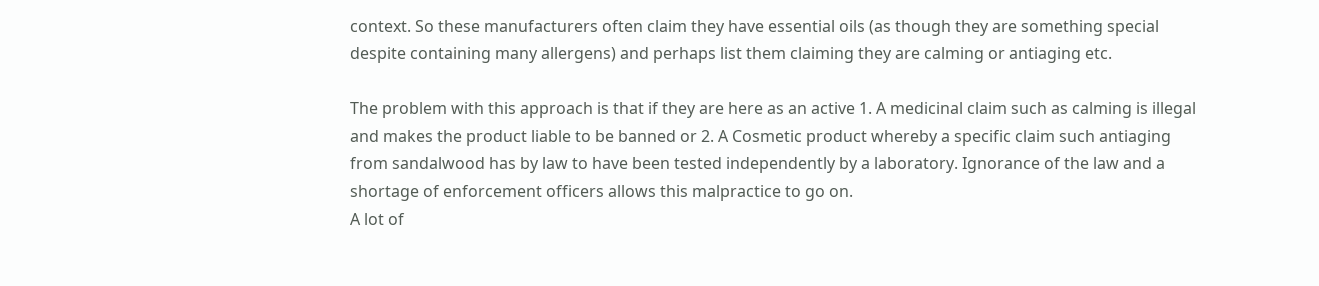context. So these manufacturers often claim they have essential oils (as though they are something special despite containing many allergens) and perhaps list them claiming they are calming or antiaging etc.

The problem with this approach is that if they are here as an active 1. A medicinal claim such as calming is illegal and makes the product liable to be banned or 2. A Cosmetic product whereby a specific claim such antiaging from sandalwood has by law to have been tested independently by a laboratory. Ignorance of the law and a shortage of enforcement officers allows this malpractice to go on.
A lot of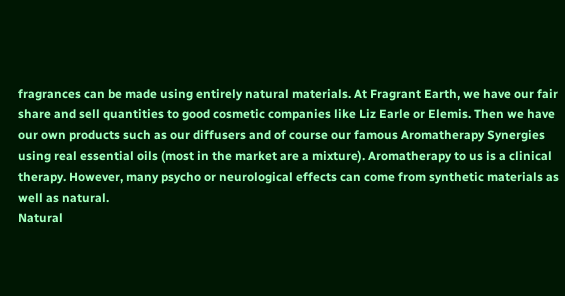fragrances can be made using entirely natural materials. At Fragrant Earth, we have our fair share and sell quantities to good cosmetic companies like Liz Earle or Elemis. Then we have our own products such as our diffusers and of course our famous Aromatherapy Synergies using real essential oils (most in the market are a mixture). Aromatherapy to us is a clinical therapy. However, many psycho or neurological effects can come from synthetic materials as well as natural.
Natural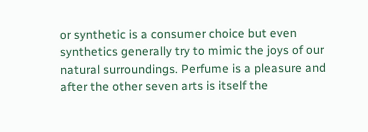or synthetic is a consumer choice but even synthetics generally try to mimic the joys of our natural surroundings. Perfume is a pleasure and after the other seven arts is itself the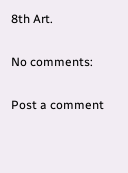8th Art.

No comments:

Post a comment